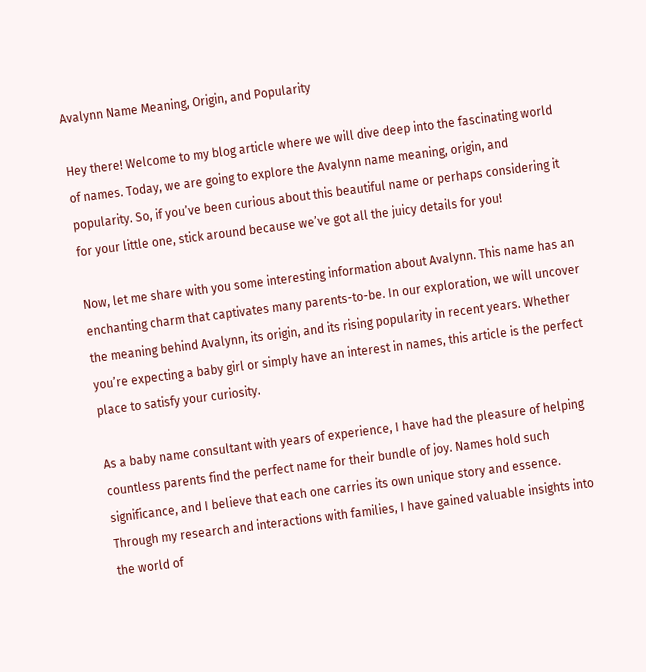Avalynn Name Meaning, Origin, and Popularity

Hey there! Welcome to my blog article where we will dive deep into the fascinating world of names. Today, we are going to explore the Avalynn name meaning, origin, and popularity. So, if you’ve been curious about this beautiful name or perhaps considering it for your little one, stick around because we’ve got all the juicy details for you!

Now, let me share with you some interesting information about Avalynn. This name has an enchanting charm that captivates many parents-to-be. In our exploration, we will uncover the meaning behind Avalynn, its origin, and its rising popularity in recent years. Whether you’re expecting a baby girl or simply have an interest in names, this article is the perfect place to satisfy your curiosity.

As a baby name consultant with years of experience, I have had the pleasure of helping countless parents find the perfect name for their bundle of joy. Names hold such significance, and I believe that each one carries its own unique story and essence. Through my research and interactions with families, I have gained valuable insights into the world of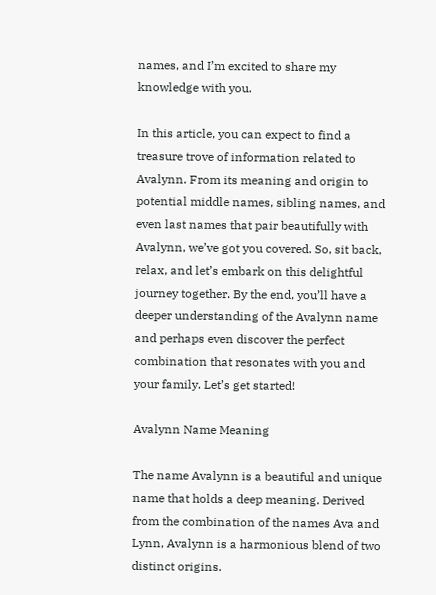names, and I’m excited to share my knowledge with you.

In this article, you can expect to find a treasure trove of information related to Avalynn. From its meaning and origin to potential middle names, sibling names, and even last names that pair beautifully with Avalynn, we’ve got you covered. So, sit back, relax, and let’s embark on this delightful journey together. By the end, you’ll have a deeper understanding of the Avalynn name and perhaps even discover the perfect combination that resonates with you and your family. Let’s get started!

Avalynn Name Meaning

The name Avalynn is a beautiful and unique name that holds a deep meaning. Derived from the combination of the names Ava and Lynn, Avalynn is a harmonious blend of two distinct origins.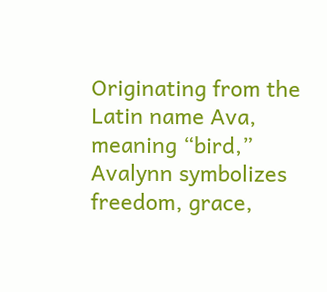Originating from the Latin name Ava, meaning “bird,” Avalynn symbolizes freedom, grace,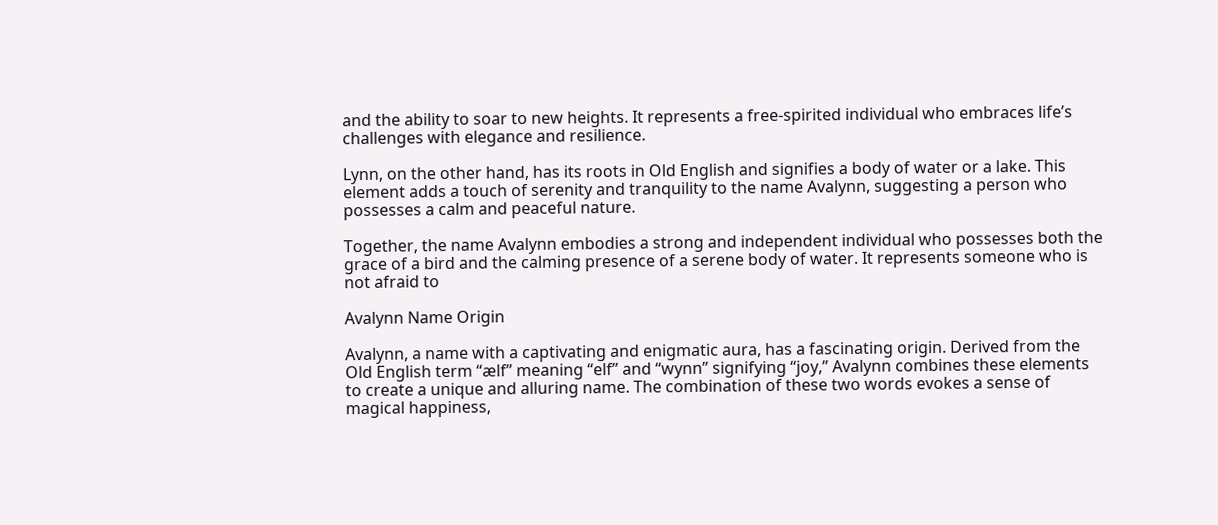and the ability to soar to new heights. It represents a free-spirited individual who embraces life’s challenges with elegance and resilience.

Lynn, on the other hand, has its roots in Old English and signifies a body of water or a lake. This element adds a touch of serenity and tranquility to the name Avalynn, suggesting a person who possesses a calm and peaceful nature.

Together, the name Avalynn embodies a strong and independent individual who possesses both the grace of a bird and the calming presence of a serene body of water. It represents someone who is not afraid to

Avalynn Name Origin

Avalynn, a name with a captivating and enigmatic aura, has a fascinating origin. Derived from the Old English term “ælf” meaning “elf” and “wynn” signifying “joy,” Avalynn combines these elements to create a unique and alluring name. The combination of these two words evokes a sense of magical happiness,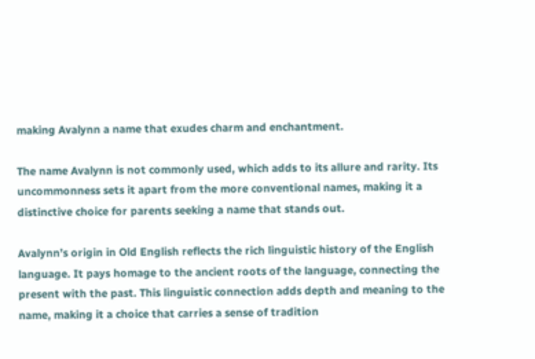making Avalynn a name that exudes charm and enchantment.

The name Avalynn is not commonly used, which adds to its allure and rarity. Its uncommonness sets it apart from the more conventional names, making it a distinctive choice for parents seeking a name that stands out.

Avalynn’s origin in Old English reflects the rich linguistic history of the English language. It pays homage to the ancient roots of the language, connecting the present with the past. This linguistic connection adds depth and meaning to the name, making it a choice that carries a sense of tradition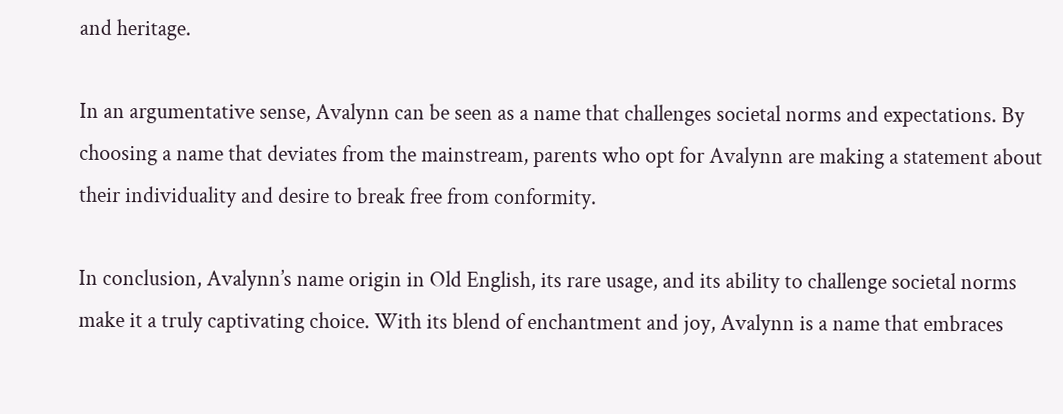and heritage.

In an argumentative sense, Avalynn can be seen as a name that challenges societal norms and expectations. By choosing a name that deviates from the mainstream, parents who opt for Avalynn are making a statement about their individuality and desire to break free from conformity.

In conclusion, Avalynn’s name origin in Old English, its rare usage, and its ability to challenge societal norms make it a truly captivating choice. With its blend of enchantment and joy, Avalynn is a name that embraces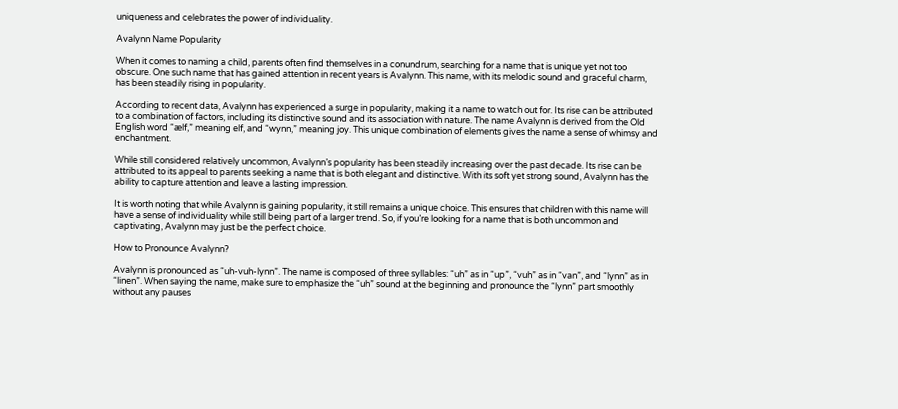uniqueness and celebrates the power of individuality.

Avalynn Name Popularity

When it comes to naming a child, parents often find themselves in a conundrum, searching for a name that is unique yet not too obscure. One such name that has gained attention in recent years is Avalynn. This name, with its melodic sound and graceful charm, has been steadily rising in popularity.

According to recent data, Avalynn has experienced a surge in popularity, making it a name to watch out for. Its rise can be attributed to a combination of factors, including its distinctive sound and its association with nature. The name Avalynn is derived from the Old English word “ælf,” meaning elf, and “wynn,” meaning joy. This unique combination of elements gives the name a sense of whimsy and enchantment.

While still considered relatively uncommon, Avalynn’s popularity has been steadily increasing over the past decade. Its rise can be attributed to its appeal to parents seeking a name that is both elegant and distinctive. With its soft yet strong sound, Avalynn has the ability to capture attention and leave a lasting impression.

It is worth noting that while Avalynn is gaining popularity, it still remains a unique choice. This ensures that children with this name will have a sense of individuality while still being part of a larger trend. So, if you’re looking for a name that is both uncommon and captivating, Avalynn may just be the perfect choice.

How to Pronounce Avalynn?

Avalynn is pronounced as “uh-vuh-lynn”. The name is composed of three syllables: “uh” as in “up”, “vuh” as in “van”, and “lynn” as in “linen”. When saying the name, make sure to emphasize the “uh” sound at the beginning and pronounce the “lynn” part smoothly without any pauses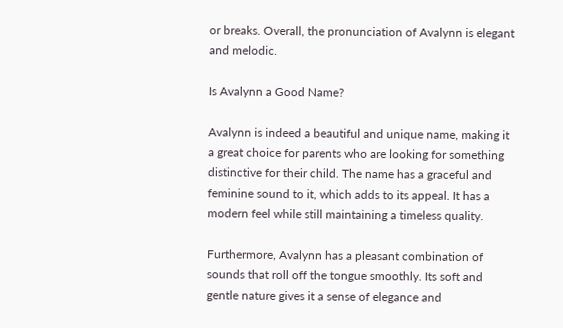or breaks. Overall, the pronunciation of Avalynn is elegant and melodic.

Is Avalynn a Good Name?

Avalynn is indeed a beautiful and unique name, making it a great choice for parents who are looking for something distinctive for their child. The name has a graceful and feminine sound to it, which adds to its appeal. It has a modern feel while still maintaining a timeless quality.

Furthermore, Avalynn has a pleasant combination of sounds that roll off the tongue smoothly. Its soft and gentle nature gives it a sense of elegance and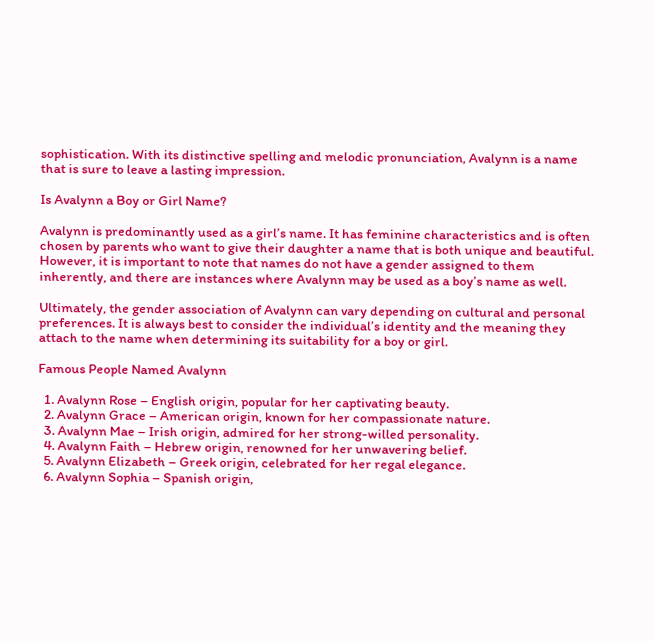sophistication. With its distinctive spelling and melodic pronunciation, Avalynn is a name that is sure to leave a lasting impression.

Is Avalynn a Boy or Girl Name?

Avalynn is predominantly used as a girl’s name. It has feminine characteristics and is often chosen by parents who want to give their daughter a name that is both unique and beautiful. However, it is important to note that names do not have a gender assigned to them inherently, and there are instances where Avalynn may be used as a boy’s name as well.

Ultimately, the gender association of Avalynn can vary depending on cultural and personal preferences. It is always best to consider the individual’s identity and the meaning they attach to the name when determining its suitability for a boy or girl.

Famous People Named Avalynn

  1. Avalynn Rose – English origin, popular for her captivating beauty.
  2. Avalynn Grace – American origin, known for her compassionate nature.
  3. Avalynn Mae – Irish origin, admired for her strong-willed personality.
  4. Avalynn Faith – Hebrew origin, renowned for her unwavering belief.
  5. Avalynn Elizabeth – Greek origin, celebrated for her regal elegance.
  6. Avalynn Sophia – Spanish origin,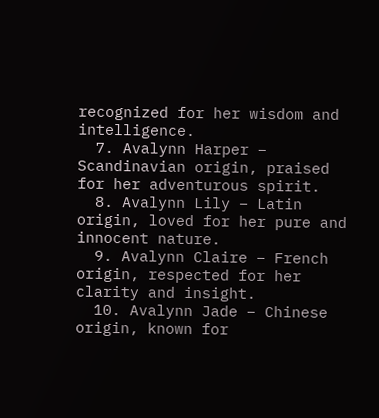recognized for her wisdom and intelligence.
  7. Avalynn Harper – Scandinavian origin, praised for her adventurous spirit.
  8. Avalynn Lily – Latin origin, loved for her pure and innocent nature.
  9. Avalynn Claire – French origin, respected for her clarity and insight.
  10. Avalynn Jade – Chinese origin, known for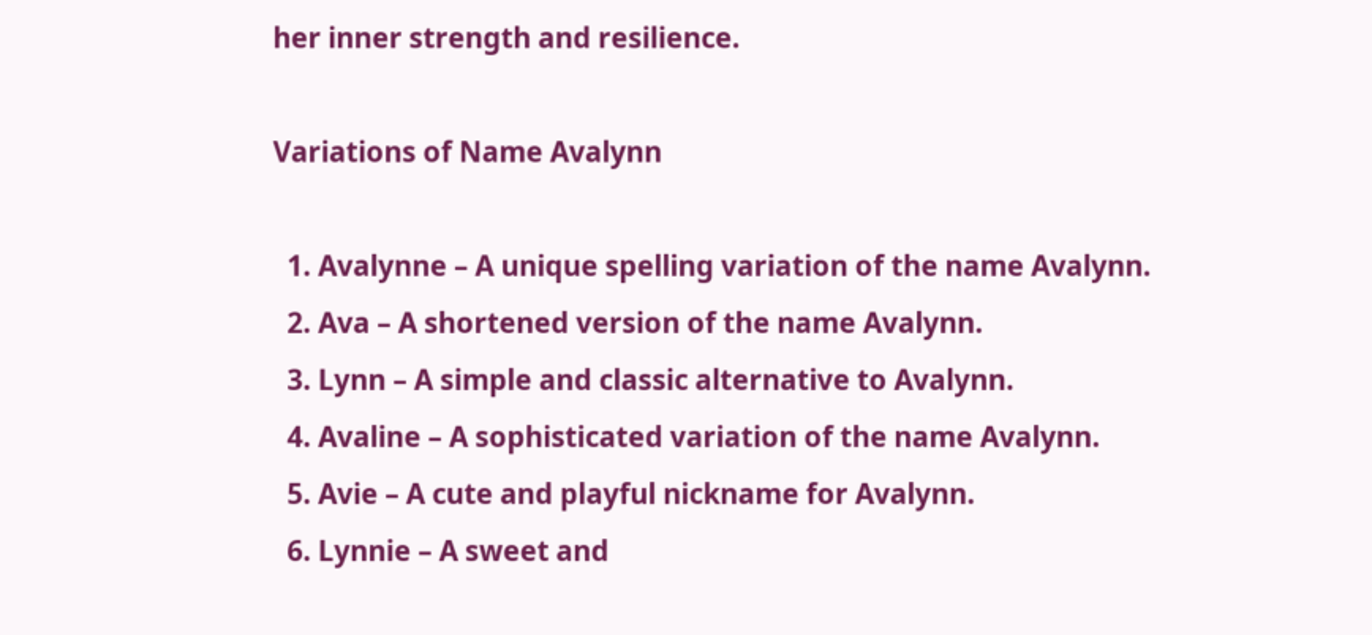her inner strength and resilience.

Variations of Name Avalynn

  1. Avalynne – A unique spelling variation of the name Avalynn.
  2. Ava – A shortened version of the name Avalynn.
  3. Lynn – A simple and classic alternative to Avalynn.
  4. Avaline – A sophisticated variation of the name Avalynn.
  5. Avie – A cute and playful nickname for Avalynn.
  6. Lynnie – A sweet and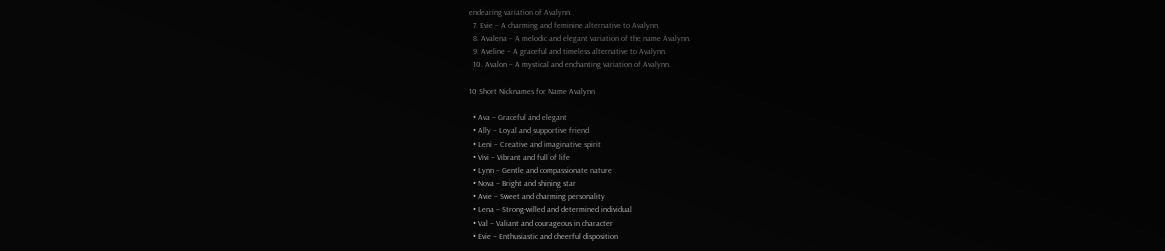endearing variation of Avalynn.
  7. Evie – A charming and feminine alternative to Avalynn.
  8. Avalena – A melodic and elegant variation of the name Avalynn.
  9. Aveline – A graceful and timeless alternative to Avalynn.
  10. Avalon – A mystical and enchanting variation of Avalynn.

10 Short Nicknames for Name Avalynn

  • Ava – Graceful and elegant
  • Ally – Loyal and supportive friend
  • Leni – Creative and imaginative spirit
  • Vivi – Vibrant and full of life
  • Lynn – Gentle and compassionate nature
  • Nova – Bright and shining star
  • Avie – Sweet and charming personality
  • Lena – Strong-willed and determined individual
  • Val – Valiant and courageous in character
  • Evie – Enthusiastic and cheerful disposition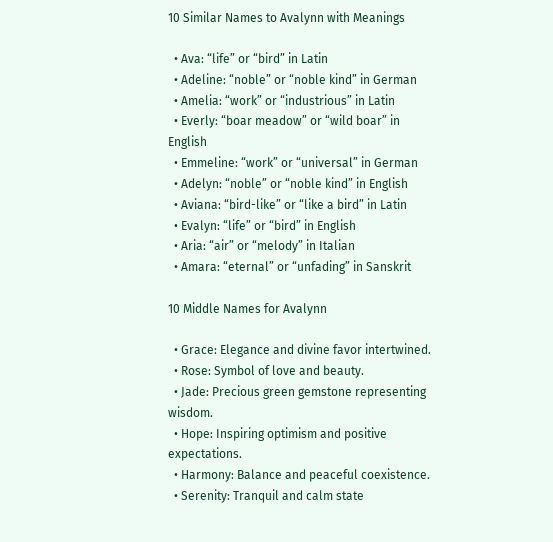10 Similar Names to Avalynn with Meanings

  • Ava: “life” or “bird” in Latin
  • Adeline: “noble” or “noble kind” in German
  • Amelia: “work” or “industrious” in Latin
  • Everly: “boar meadow” or “wild boar” in English
  • Emmeline: “work” or “universal” in German
  • Adelyn: “noble” or “noble kind” in English
  • Aviana: “bird-like” or “like a bird” in Latin
  • Evalyn: “life” or “bird” in English
  • Aria: “air” or “melody” in Italian
  • Amara: “eternal” or “unfading” in Sanskrit

10 Middle Names for Avalynn

  • Grace: Elegance and divine favor intertwined.
  • Rose: Symbol of love and beauty.
  • Jade: Precious green gemstone representing wisdom.
  • Hope: Inspiring optimism and positive expectations.
  • Harmony: Balance and peaceful coexistence.
  • Serenity: Tranquil and calm state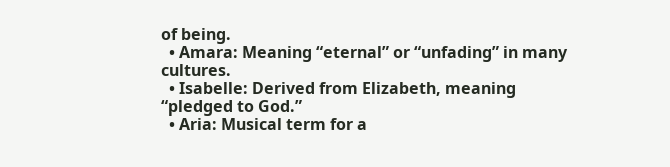of being.
  • Amara: Meaning “eternal” or “unfading” in many cultures.
  • Isabelle: Derived from Elizabeth, meaning “pledged to God.”
  • Aria: Musical term for a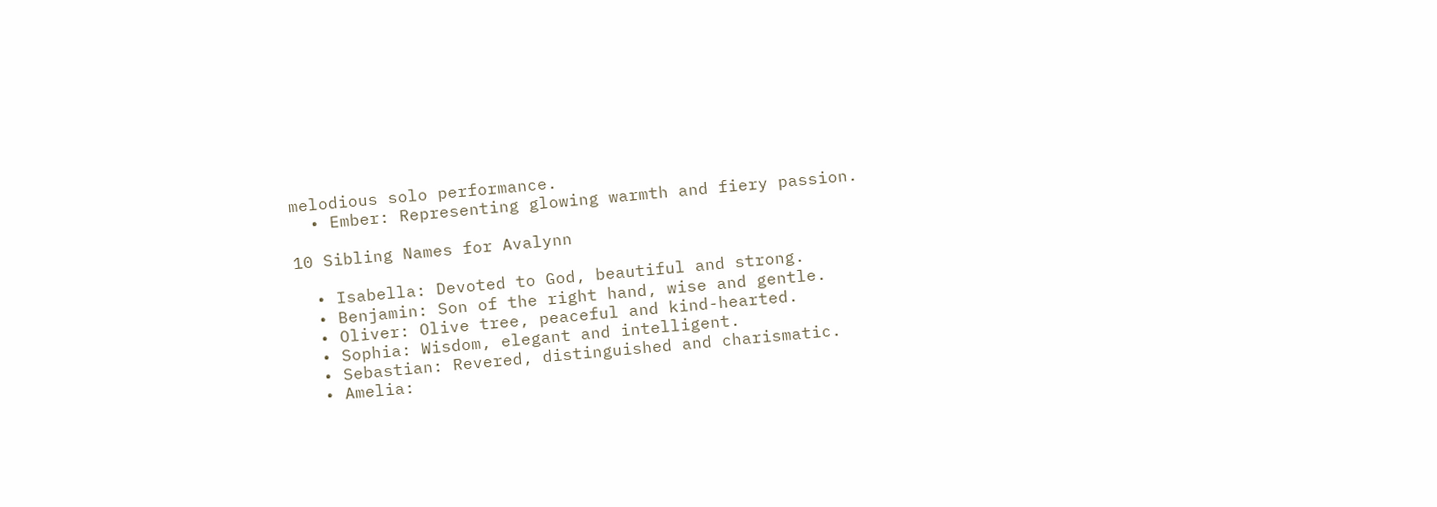melodious solo performance.
  • Ember: Representing glowing warmth and fiery passion.

10 Sibling Names for Avalynn

  • Isabella: Devoted to God, beautiful and strong.
  • Benjamin: Son of the right hand, wise and gentle.
  • Oliver: Olive tree, peaceful and kind-hearted.
  • Sophia: Wisdom, elegant and intelligent.
  • Sebastian: Revered, distinguished and charismatic.
  • Amelia: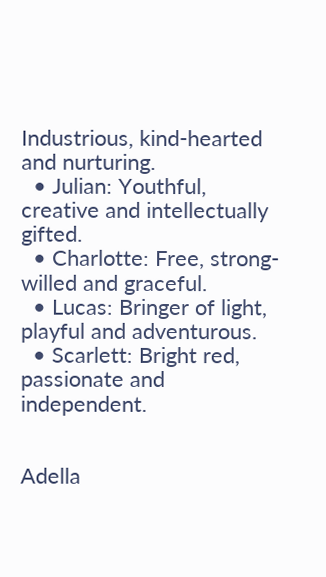Industrious, kind-hearted and nurturing.
  • Julian: Youthful, creative and intellectually gifted.
  • Charlotte: Free, strong-willed and graceful.
  • Lucas: Bringer of light, playful and adventurous.
  • Scarlett: Bright red, passionate and independent.


Adella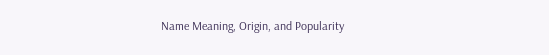Name Meaning, Origin, and Popularity